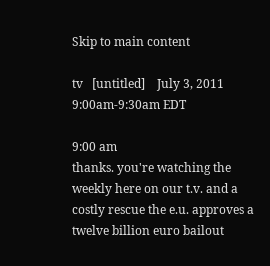Skip to main content

tv   [untitled]    July 3, 2011 9:00am-9:30am EDT

9:00 am
thanks. you're watching the weekly here on our t.v. and a costly rescue the e.u. approves a twelve billion euro bailout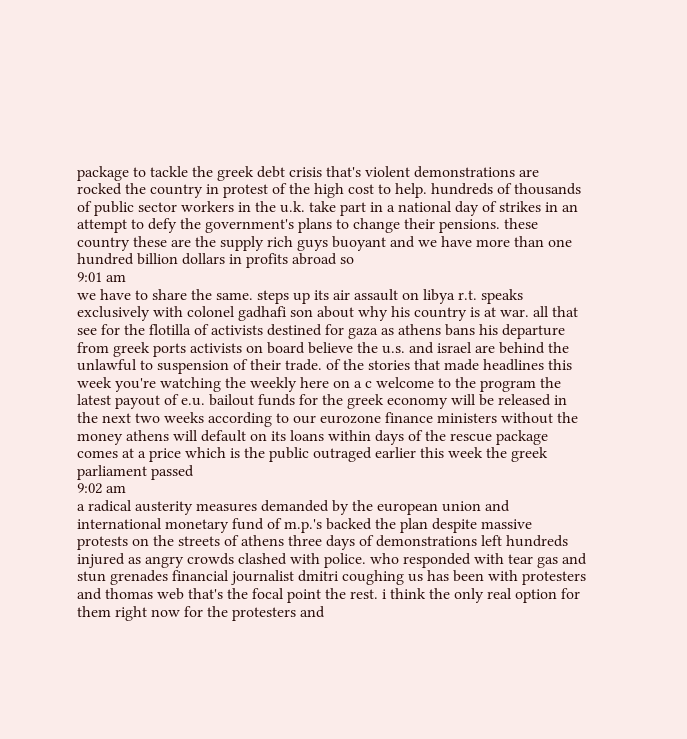package to tackle the greek debt crisis that's violent demonstrations are rocked the country in protest of the high cost to help. hundreds of thousands of public sector workers in the u.k. take part in a national day of strikes in an attempt to defy the government's plans to change their pensions. these country these are the supply rich guys buoyant and we have more than one hundred billion dollars in profits abroad so
9:01 am
we have to share the same. steps up its air assault on libya r.t. speaks exclusively with colonel gadhafi son about why his country is at war. all that see for the flotilla of activists destined for gaza as athens bans his departure from greek ports activists on board believe the u.s. and israel are behind the unlawful to suspension of their trade. of the stories that made headlines this week you're watching the weekly here on a c welcome to the program the latest payout of e.u. bailout funds for the greek economy will be released in the next two weeks according to our eurozone finance ministers without the money athens will default on its loans within days of the rescue package comes at a price which is the public outraged earlier this week the greek parliament passed
9:02 am
a radical austerity measures demanded by the european union and international monetary fund of m.p.'s backed the plan despite massive protests on the streets of athens three days of demonstrations left hundreds injured as angry crowds clashed with police. who responded with tear gas and stun grenades financial journalist dmitri coughing us has been with protesters and thomas web that's the focal point the rest. i think the only real option for them right now for the protesters and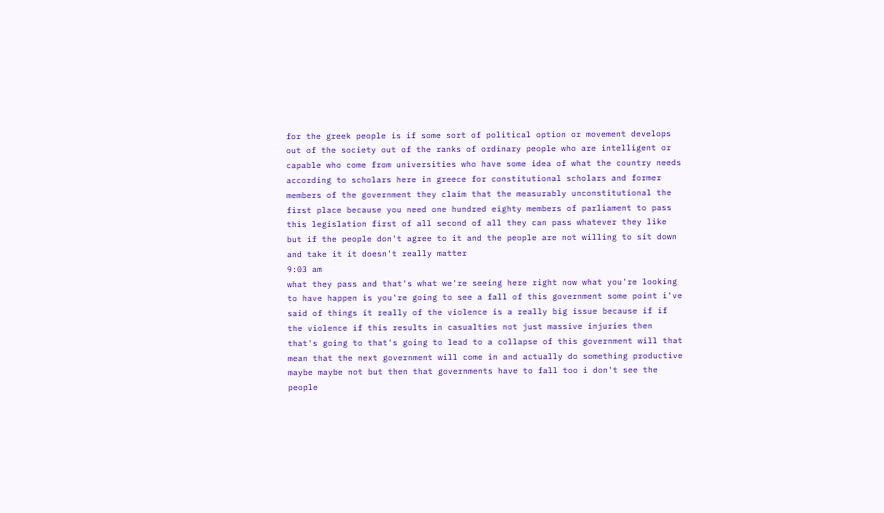for the greek people is if some sort of political option or movement develops out of the society out of the ranks of ordinary people who are intelligent or capable who come from universities who have some idea of what the country needs according to scholars here in greece for constitutional scholars and former members of the government they claim that the measurably unconstitutional the first place because you need one hundred eighty members of parliament to pass this legislation first of all second of all they can pass whatever they like but if the people don't agree to it and the people are not willing to sit down and take it it doesn't really matter
9:03 am
what they pass and that's what we're seeing here right now what you're looking to have happen is you're going to see a fall of this government some point i've said of things it really of the violence is a really big issue because if if the violence if this results in casualties not just massive injuries then that's going to that's going to lead to a collapse of this government will that mean that the next government will come in and actually do something productive maybe maybe not but then that governments have to fall too i don't see the people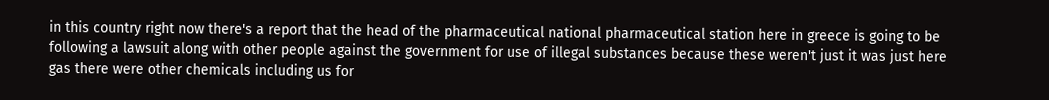in this country right now there's a report that the head of the pharmaceutical national pharmaceutical station here in greece is going to be following a lawsuit along with other people against the government for use of illegal substances because these weren't just it was just here gas there were other chemicals including us for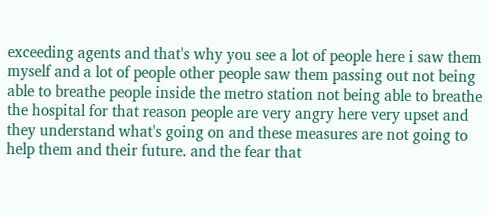exceeding agents and that's why you see a lot of people here i saw them myself and a lot of people other people saw them passing out not being able to breathe people inside the metro station not being able to breathe the hospital for that reason people are very angry here very upset and they understand what's going on and these measures are not going to help them and their future. and the fear that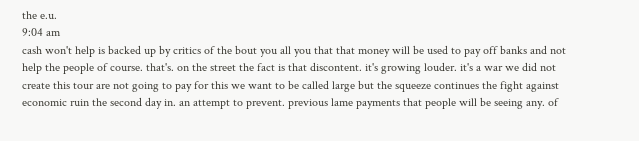the e.u.
9:04 am
cash won't help is backed up by critics of the bout you all you that that money will be used to pay off banks and not help the people of course. that's. on the street the fact is that discontent. it's growing louder. it's a war we did not create this tour are not going to pay for this we want to be called large but the squeeze continues the fight against economic ruin the second day in. an attempt to prevent. previous lame payments that people will be seeing any. of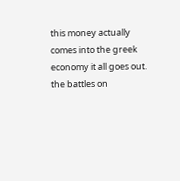this money actually comes into the greek economy it all goes out. the battles on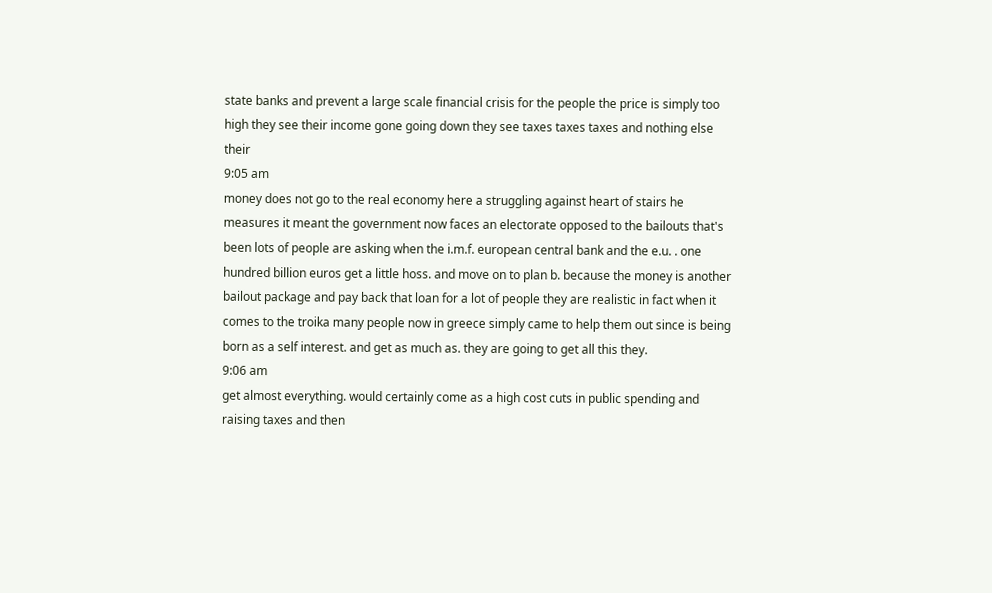state banks and prevent a large scale financial crisis for the people the price is simply too high they see their income gone going down they see taxes taxes taxes and nothing else their
9:05 am
money does not go to the real economy here a struggling against heart of stairs he measures it meant the government now faces an electorate opposed to the bailouts that's been lots of people are asking when the i.m.f. european central bank and the e.u. . one hundred billion euros get a little hoss. and move on to plan b. because the money is another bailout package and pay back that loan for a lot of people they are realistic in fact when it comes to the troika many people now in greece simply came to help them out since is being born as a self interest. and get as much as. they are going to get all this they.
9:06 am
get almost everything. would certainly come as a high cost cuts in public spending and raising taxes and then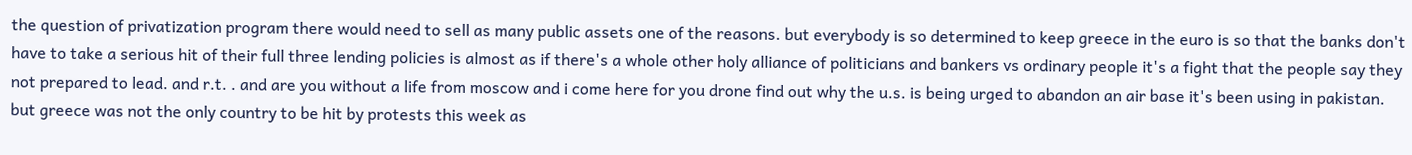the question of privatization program there would need to sell as many public assets one of the reasons. but everybody is so determined to keep greece in the euro is so that the banks don't have to take a serious hit of their full three lending policies is almost as if there's a whole other holy alliance of politicians and bankers vs ordinary people it's a fight that the people say they not prepared to lead. and r.t. . and are you without a life from moscow and i come here for you drone find out why the u.s. is being urged to abandon an air base it's been using in pakistan. but greece was not the only country to be hit by protests this week as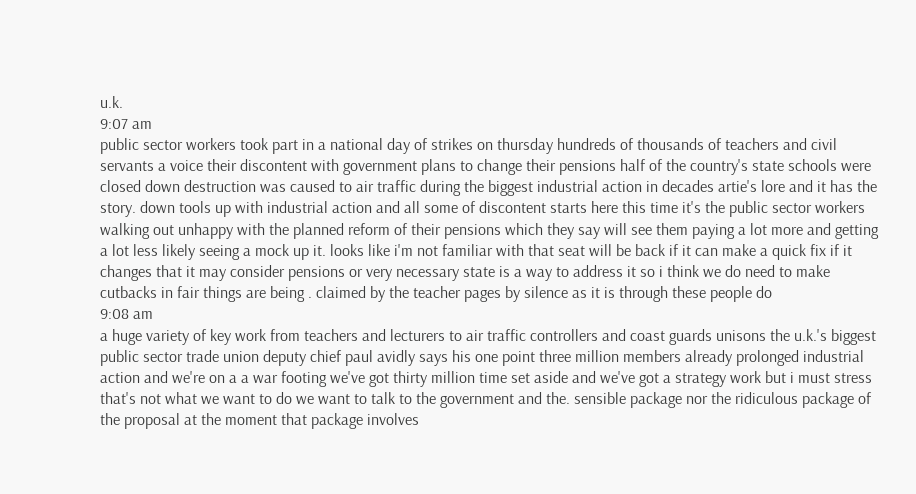u.k.
9:07 am
public sector workers took part in a national day of strikes on thursday hundreds of thousands of teachers and civil servants a voice their discontent with government plans to change their pensions half of the country's state schools were closed down destruction was caused to air traffic during the biggest industrial action in decades artie's lore and it has the story. down tools up with industrial action and all some of discontent starts here this time it's the public sector workers walking out unhappy with the planned reform of their pensions which they say will see them paying a lot more and getting a lot less likely seeing a mock up it. looks like i'm not familiar with that seat will be back if it can make a quick fix if it changes that it may consider pensions or very necessary state is a way to address it so i think we do need to make cutbacks in fair things are being . claimed by the teacher pages by silence as it is through these people do
9:08 am
a huge variety of key work from teachers and lecturers to air traffic controllers and coast guards unisons the u.k.'s biggest public sector trade union deputy chief paul avidly says his one point three million members already prolonged industrial action and we're on a a war footing we've got thirty million time set aside and we've got a strategy work but i must stress that's not what we want to do we want to talk to the government and the. sensible package nor the ridiculous package of the proposal at the moment that package involves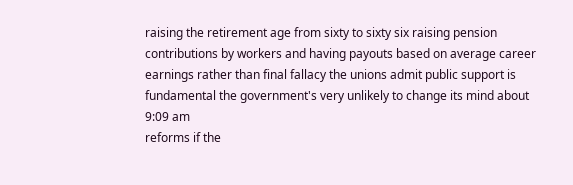raising the retirement age from sixty to sixty six raising pension contributions by workers and having payouts based on average career earnings rather than final fallacy the unions admit public support is fundamental the government's very unlikely to change its mind about
9:09 am
reforms if the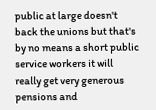public at large doesn't back the unions but that's by no means a short public service workers it will really get very generous pensions and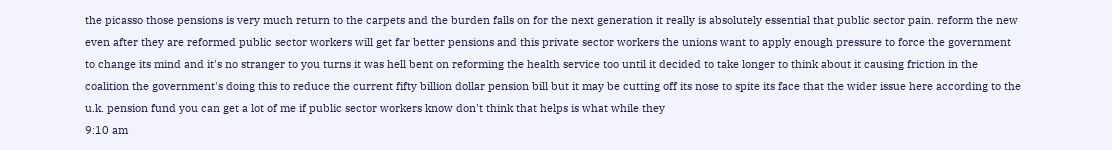the picasso those pensions is very much return to the carpets and the burden falls on for the next generation it really is absolutely essential that public sector pain. reform the new even after they are reformed public sector workers will get far better pensions and this private sector workers the unions want to apply enough pressure to force the government to change its mind and it's no stranger to you turns it was hell bent on reforming the health service too until it decided to take longer to think about it causing friction in the coalition the government's doing this to reduce the current fifty billion dollar pension bill but it may be cutting off its nose to spite its face that the wider issue here according to the u.k. pension fund you can get a lot of me if public sector workers know don't think that helps is what while they
9:10 am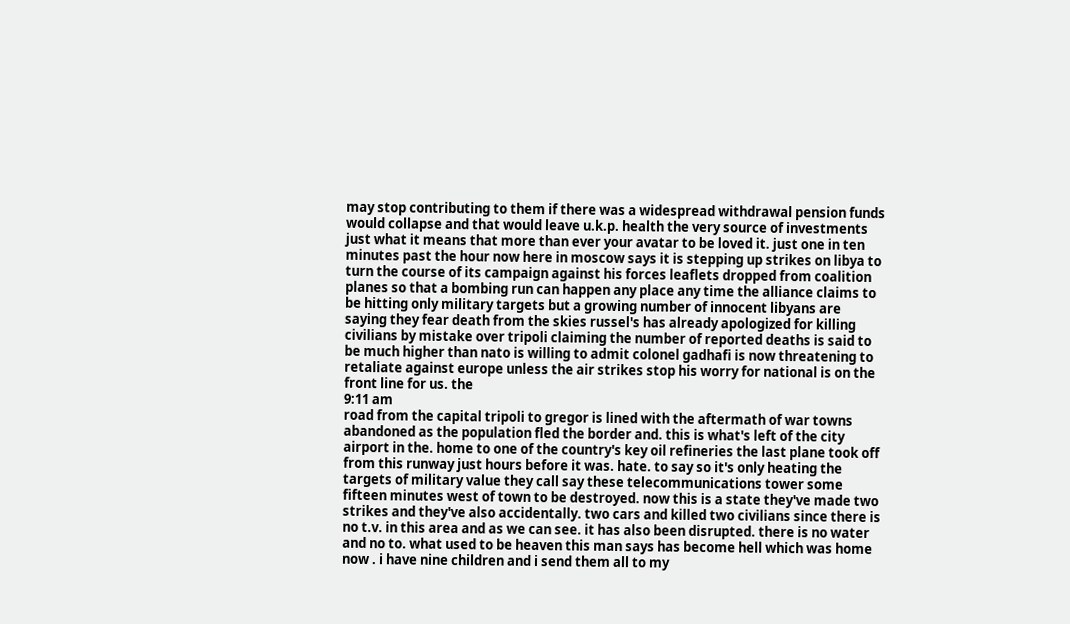may stop contributing to them if there was a widespread withdrawal pension funds would collapse and that would leave u.k.p. health the very source of investments just what it means that more than ever your avatar to be loved it. just one in ten minutes past the hour now here in moscow says it is stepping up strikes on libya to turn the course of its campaign against his forces leaflets dropped from coalition planes so that a bombing run can happen any place any time the alliance claims to be hitting only military targets but a growing number of innocent libyans are saying they fear death from the skies russel's has already apologized for killing civilians by mistake over tripoli claiming the number of reported deaths is said to be much higher than nato is willing to admit colonel gadhafi is now threatening to retaliate against europe unless the air strikes stop his worry for national is on the front line for us. the
9:11 am
road from the capital tripoli to gregor is lined with the aftermath of war towns abandoned as the population fled the border and. this is what's left of the city airport in the. home to one of the country's key oil refineries the last plane took off from this runway just hours before it was. hate. to say so it's only heating the targets of military value they call say these telecommunications tower some fifteen minutes west of town to be destroyed. now this is a state they've made two strikes and they've also accidentally. two cars and killed two civilians since there is no t.v. in this area and as we can see. it has also been disrupted. there is no water and no to. what used to be heaven this man says has become hell which was home now . i have nine children and i send them all to my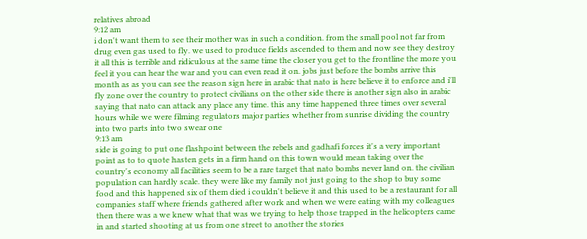relatives abroad
9:12 am
i don't want them to see their mother was in such a condition. from the small pool not far from drug even gas used to fly. we used to produce fields ascended to them and now see they destroy it all this is terrible and ridiculous at the same time the closer you get to the frontline the more you feel it you can hear the war and you can even read it on. jobs just before the bombs arrive this month as as you can see the reason sign here in arabic that nato is here believe it to enforce and i'll fly zone over the country to protect civilians on the other side there is another sign also in arabic saying that nato can attack any place any time. this any time happened three times over several hours while we were filming regulators major parties whether from sunrise dividing the country into two parts into two swear one
9:13 am
side is going to put one flashpoint between the rebels and gadhafi forces it's a very important point as to to quote hasten gets in a firm hand on this town would mean taking over the country's economy all facilities seem to be a rare target that nato bombs never land on. the civilian population can hardly scale. they were like my family not just going to the shop to buy some food and this happened six of them died i couldn't believe it and this used to be a restaurant for all companies staff where friends gathered after work and when we were eating with my colleagues then there was a we knew what that was we trying to help those trapped in the helicopters came in and started shooting at us from one street to another the stories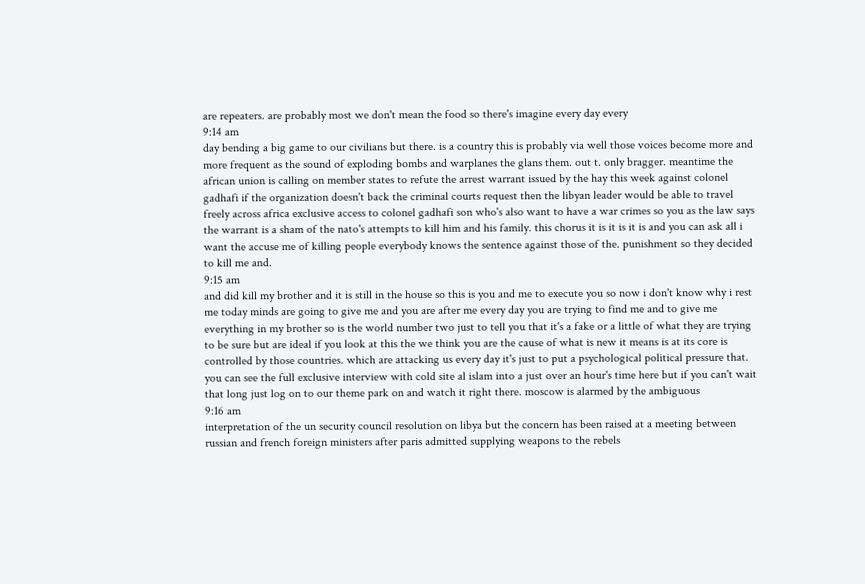are repeaters. are probably most we don't mean the food so there's imagine every day every
9:14 am
day bending a big game to our civilians but there. is a country this is probably via well those voices become more and more frequent as the sound of exploding bombs and warplanes the glans them. out t. only bragger. meantime the african union is calling on member states to refute the arrest warrant issued by the hay this week against colonel gadhafi if the organization doesn't back the criminal courts request then the libyan leader would be able to travel freely across africa exclusive access to colonel gadhafi son who's also want to have a war crimes so you as the law says the warrant is a sham of the nato's attempts to kill him and his family. this chorus it is it is it is and you can ask all i want the accuse me of killing people everybody knows the sentence against those of the. punishment so they decided to kill me and.
9:15 am
and did kill my brother and it is still in the house so this is you and me to execute you so now i don't know why i rest me today minds are going to give me and you are after me every day you are trying to find me and to give me everything in my brother so is the world number two just to tell you that it's a fake or a little of what they are trying to be sure but are ideal if you look at this the we think you are the cause of what is new it means is at its core is controlled by those countries. which are attacking us every day it's just to put a psychological political pressure that. you can see the full exclusive interview with cold site al islam into a just over an hour's time here but if you can't wait that long just log on to our theme park on and watch it right there. moscow is alarmed by the ambiguous
9:16 am
interpretation of the un security council resolution on libya but the concern has been raised at a meeting between russian and french foreign ministers after paris admitted supplying weapons to the rebels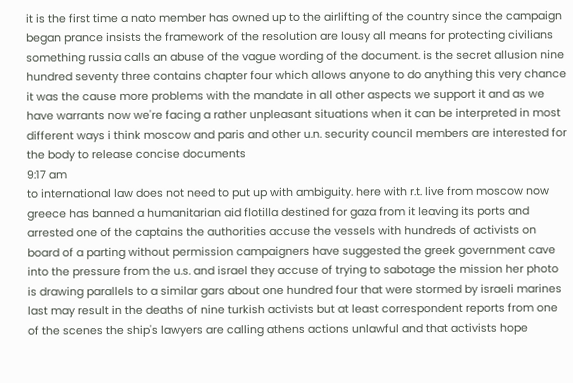it is the first time a nato member has owned up to the airlifting of the country since the campaign began prance insists the framework of the resolution are lousy all means for protecting civilians something russia calls an abuse of the vague wording of the document. is the secret allusion nine hundred seventy three contains chapter four which allows anyone to do anything this very chance it was the cause more problems with the mandate in all other aspects we support it and as we have warrants now we're facing a rather unpleasant situations when it can be interpreted in most different ways i think moscow and paris and other u.n. security council members are interested for the body to release concise documents
9:17 am
to international law does not need to put up with ambiguity. here with r.t. live from moscow now greece has banned a humanitarian aid flotilla destined for gaza from it leaving its ports and arrested one of the captains the authorities accuse the vessels with hundreds of activists on board of a parting without permission campaigners have suggested the greek government cave into the pressure from the u.s. and israel they accuse of trying to sabotage the mission her photo is drawing parallels to a similar gars about one hundred four that were stormed by israeli marines last may result in the deaths of nine turkish activists but at least correspondent reports from one of the scenes the ship's lawyers are calling athens actions unlawful and that activists hope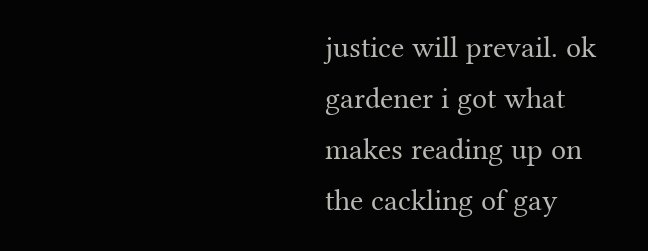justice will prevail. ok gardener i got what makes reading up on the cackling of gay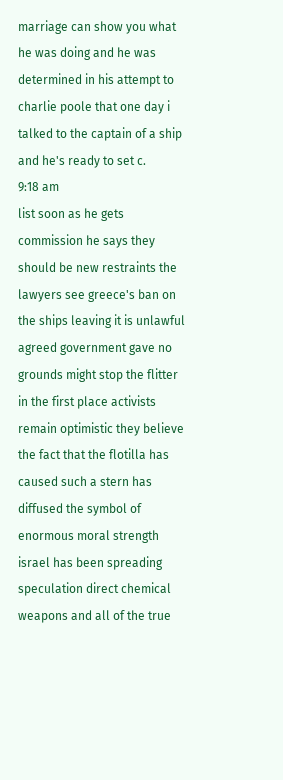marriage can show you what he was doing and he was determined in his attempt to charlie poole that one day i talked to the captain of a ship and he's ready to set c.
9:18 am
list soon as he gets commission he says they should be new restraints the lawyers see greece's ban on the ships leaving it is unlawful agreed government gave no grounds might stop the flitter in the first place activists remain optimistic they believe the fact that the flotilla has caused such a stern has diffused the symbol of enormous moral strength israel has been spreading speculation direct chemical weapons and all of the true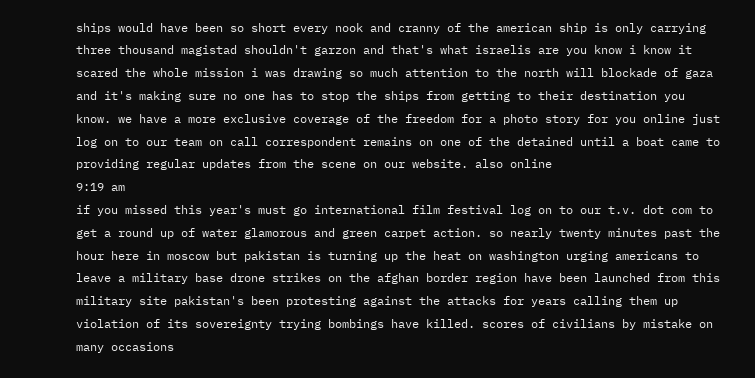ships would have been so short every nook and cranny of the american ship is only carrying three thousand magistad shouldn't garzon and that's what israelis are you know i know it scared the whole mission i was drawing so much attention to the north will blockade of gaza and it's making sure no one has to stop the ships from getting to their destination you know. we have a more exclusive coverage of the freedom for a photo story for you online just log on to our team on call correspondent remains on one of the detained until a boat came to providing regular updates from the scene on our website. also online
9:19 am
if you missed this year's must go international film festival log on to our t.v. dot com to get a round up of water glamorous and green carpet action. so nearly twenty minutes past the hour here in moscow but pakistan is turning up the heat on washington urging americans to leave a military base drone strikes on the afghan border region have been launched from this military site pakistan's been protesting against the attacks for years calling them up violation of its sovereignty trying bombings have killed. scores of civilians by mistake on many occasions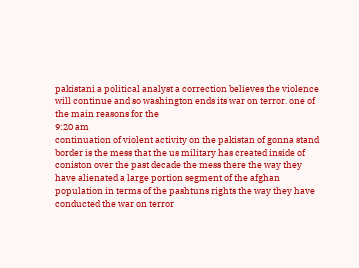pakistani a political analyst a correction believes the violence will continue and so washington ends its war on terror. one of the main reasons for the
9:20 am
continuation of violent activity on the pakistan of gonna stand border is the mess that the us military has created inside of coniston over the past decade the mess there the way they have alienated a large portion segment of the afghan population in terms of the pashtuns rights the way they have conducted the war on terror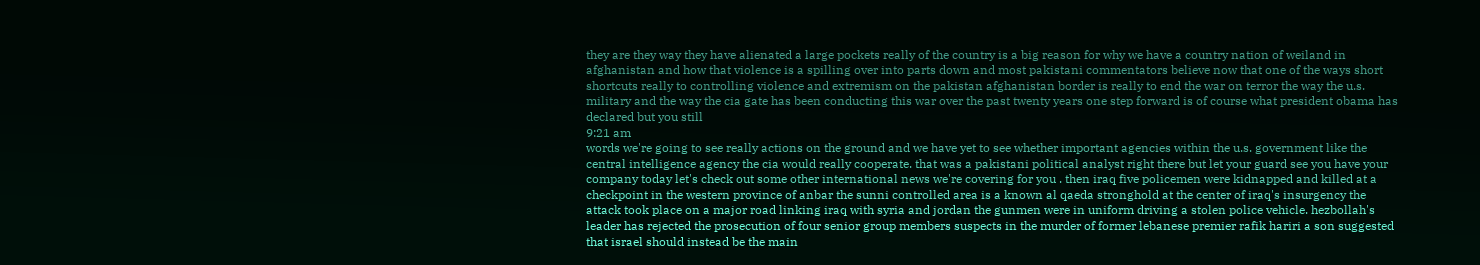they are they way they have alienated a large pockets really of the country is a big reason for why we have a country nation of weiland in afghanistan and how that violence is a spilling over into parts down and most pakistani commentators believe now that one of the ways short shortcuts really to controlling violence and extremism on the pakistan afghanistan border is really to end the war on terror the way the u.s. military and the way the cia gate has been conducting this war over the past twenty years one step forward is of course what president obama has declared but you still
9:21 am
words we're going to see really actions on the ground and we have yet to see whether important agencies within the u.s. government like the central intelligence agency the cia would really cooperate. that was a pakistani political analyst right there but let your guard see you have your company today let's check out some other international news we're covering for you . then iraq five policemen were kidnapped and killed at a checkpoint in the western province of anbar the sunni controlled area is a known al qaeda stronghold at the center of iraq's insurgency the attack took place on a major road linking iraq with syria and jordan the gunmen were in uniform driving a stolen police vehicle. hezbollah's leader has rejected the prosecution of four senior group members suspects in the murder of former lebanese premier rafik hariri a son suggested that israel should instead be the main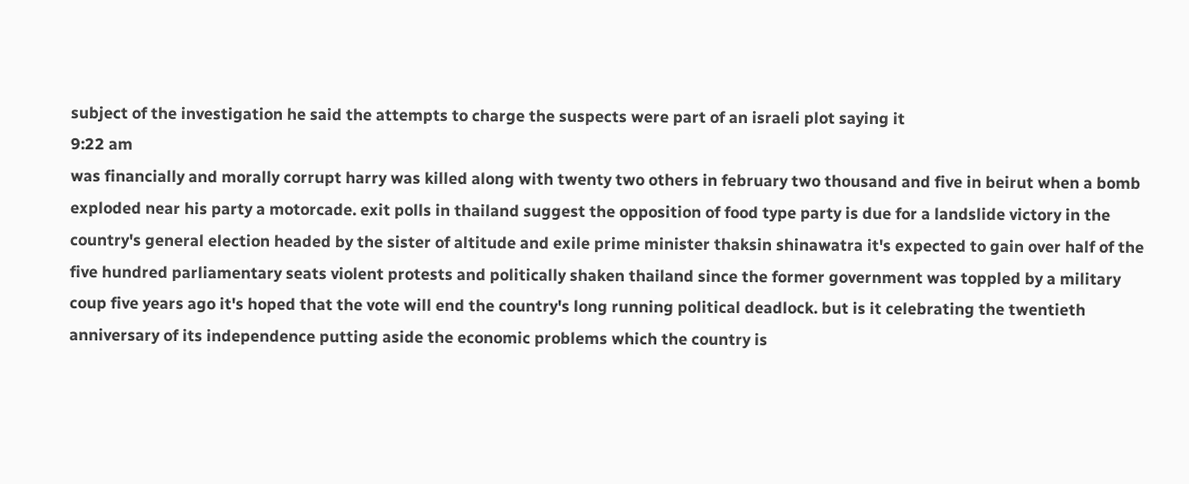subject of the investigation he said the attempts to charge the suspects were part of an israeli plot saying it
9:22 am
was financially and morally corrupt harry was killed along with twenty two others in february two thousand and five in beirut when a bomb exploded near his party a motorcade. exit polls in thailand suggest the opposition of food type party is due for a landslide victory in the country's general election headed by the sister of altitude and exile prime minister thaksin shinawatra it's expected to gain over half of the five hundred parliamentary seats violent protests and politically shaken thailand since the former government was toppled by a military coup five years ago it's hoped that the vote will end the country's long running political deadlock. but is it celebrating the twentieth anniversary of its independence putting aside the economic problems which the country is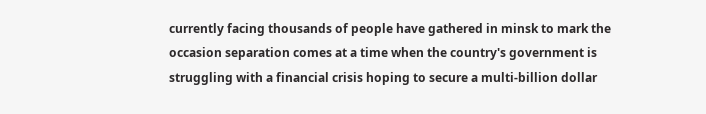currently facing thousands of people have gathered in minsk to mark the occasion separation comes at a time when the country's government is struggling with a financial crisis hoping to secure a multi-billion dollar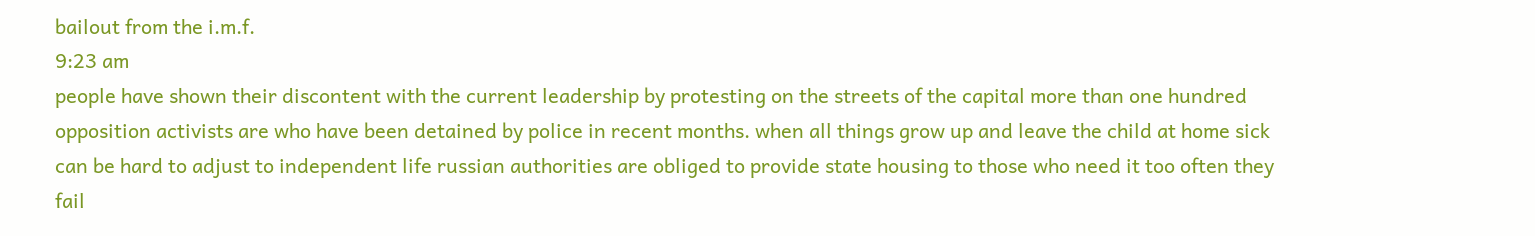bailout from the i.m.f.
9:23 am
people have shown their discontent with the current leadership by protesting on the streets of the capital more than one hundred opposition activists are who have been detained by police in recent months. when all things grow up and leave the child at home sick can be hard to adjust to independent life russian authorities are obliged to provide state housing to those who need it too often they fail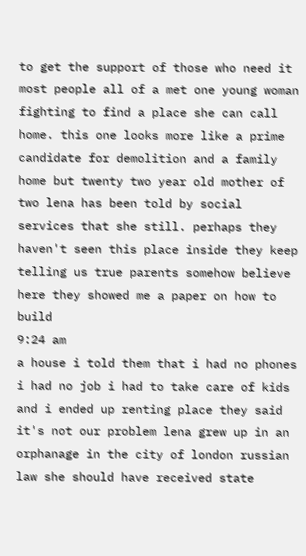to get the support of those who need it most people all of a met one young woman fighting to find a place she can call home. this one looks more like a prime candidate for demolition and a family home but twenty two year old mother of two lena has been told by social services that she still. perhaps they haven't seen this place inside they keep telling us true parents somehow believe here they showed me a paper on how to build
9:24 am
a house i told them that i had no phones i had no job i had to take care of kids and i ended up renting place they said it's not our problem lena grew up in an orphanage in the city of london russian law she should have received state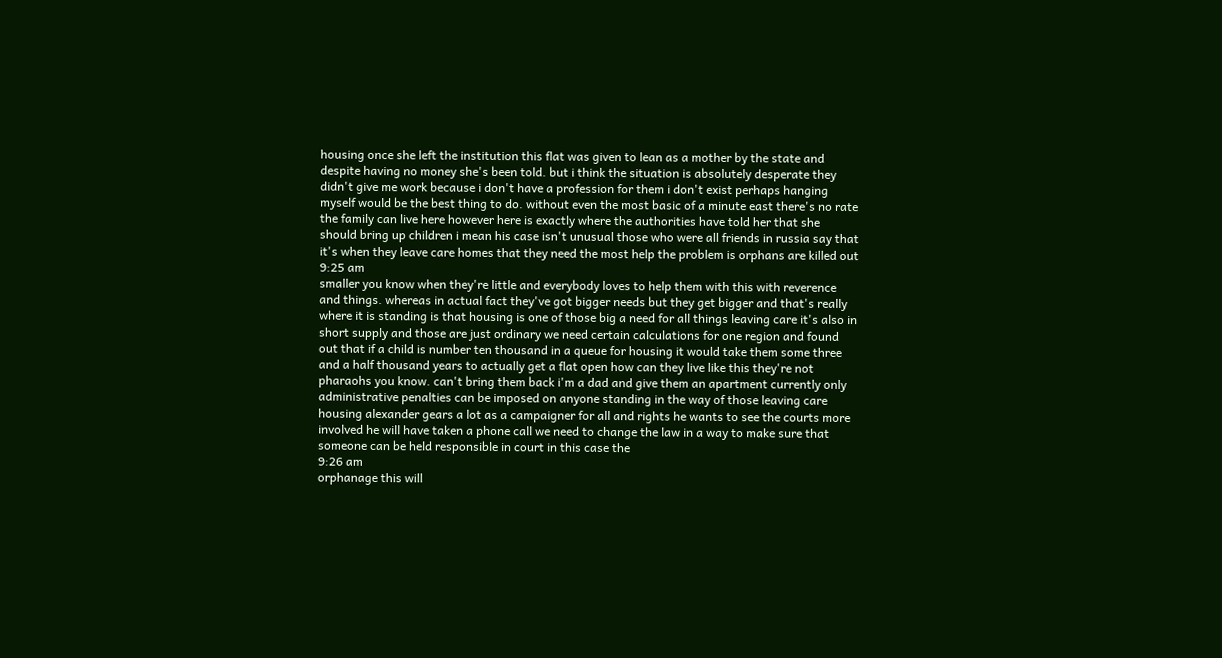housing once she left the institution this flat was given to lean as a mother by the state and despite having no money she's been told. but i think the situation is absolutely desperate they didn't give me work because i don't have a profession for them i don't exist perhaps hanging myself would be the best thing to do. without even the most basic of a minute east there's no rate the family can live here however here is exactly where the authorities have told her that she should bring up children i mean his case isn't unusual those who were all friends in russia say that it's when they leave care homes that they need the most help the problem is orphans are killed out
9:25 am
smaller you know when they're little and everybody loves to help them with this with reverence and things. whereas in actual fact they've got bigger needs but they get bigger and that's really where it is standing is that housing is one of those big a need for all things leaving care it's also in short supply and those are just ordinary we need certain calculations for one region and found out that if a child is number ten thousand in a queue for housing it would take them some three and a half thousand years to actually get a flat open how can they live like this they're not pharaohs you know. can't bring them back i'm a dad and give them an apartment currently only administrative penalties can be imposed on anyone standing in the way of those leaving care housing alexander gears a lot as a campaigner for all and rights he wants to see the courts more involved he will have taken a phone call we need to change the law in a way to make sure that someone can be held responsible in court in this case the
9:26 am
orphanage this will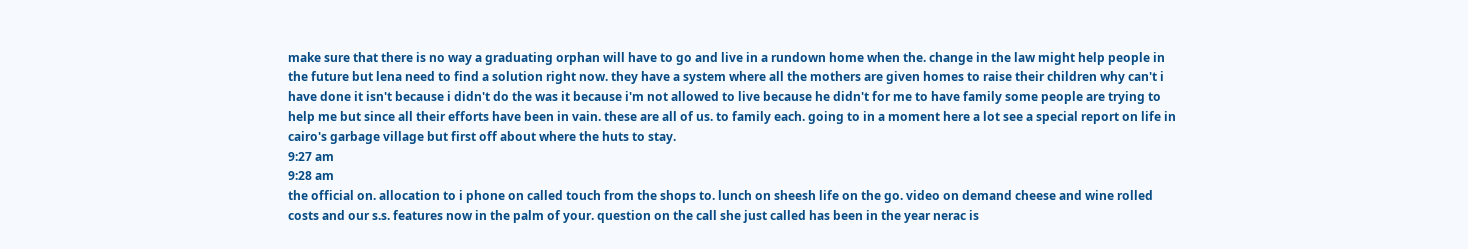make sure that there is no way a graduating orphan will have to go and live in a rundown home when the. change in the law might help people in the future but lena need to find a solution right now. they have a system where all the mothers are given homes to raise their children why can't i have done it isn't because i didn't do the was it because i'm not allowed to live because he didn't for me to have family some people are trying to help me but since all their efforts have been in vain. these are all of us. to family each. going to in a moment here a lot see a special report on life in cairo's garbage village but first off about where the huts to stay.
9:27 am
9:28 am
the official on. allocation to i phone on called touch from the shops to. lunch on sheesh life on the go. video on demand cheese and wine rolled costs and our s.s. features now in the palm of your. question on the call she just called has been in the year nerac is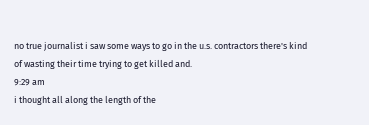no true journalist i saw some ways to go in the u.s. contractors there's kind of wasting their time trying to get killed and.
9:29 am
i thought all along the length of the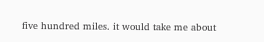five hundred miles. it would take me about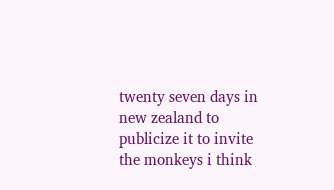twenty seven days in new zealand to publicize it to invite the monkeys i think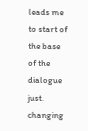leads me to start of the base of the dialogue just. changing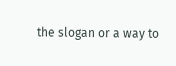the slogan or a way to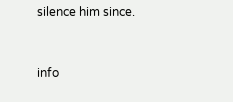silence him since.


info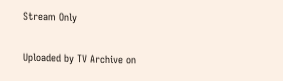Stream Only

Uploaded by TV Archive on